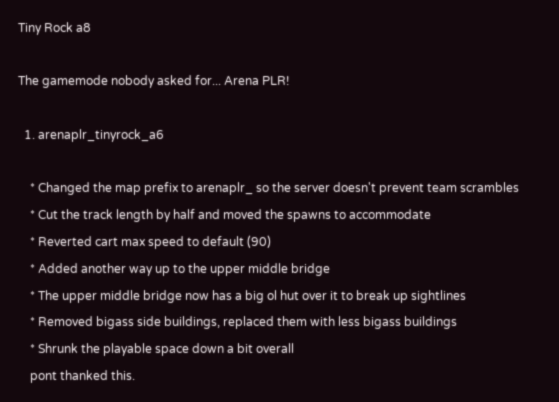Tiny Rock a8

The gamemode nobody asked for... Arena PLR!

  1. arenaplr_tinyrock_a6

    * Changed the map prefix to arenaplr_ so the server doesn't prevent team scrambles
    * Cut the track length by half and moved the spawns to accommodate
    * Reverted cart max speed to default (90)
    * Added another way up to the upper middle bridge
    * The upper middle bridge now has a big ol hut over it to break up sightlines
    * Removed bigass side buildings, replaced them with less bigass buildings
    * Shrunk the playable space down a bit overall
    pont thanked this.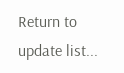Return to update list...